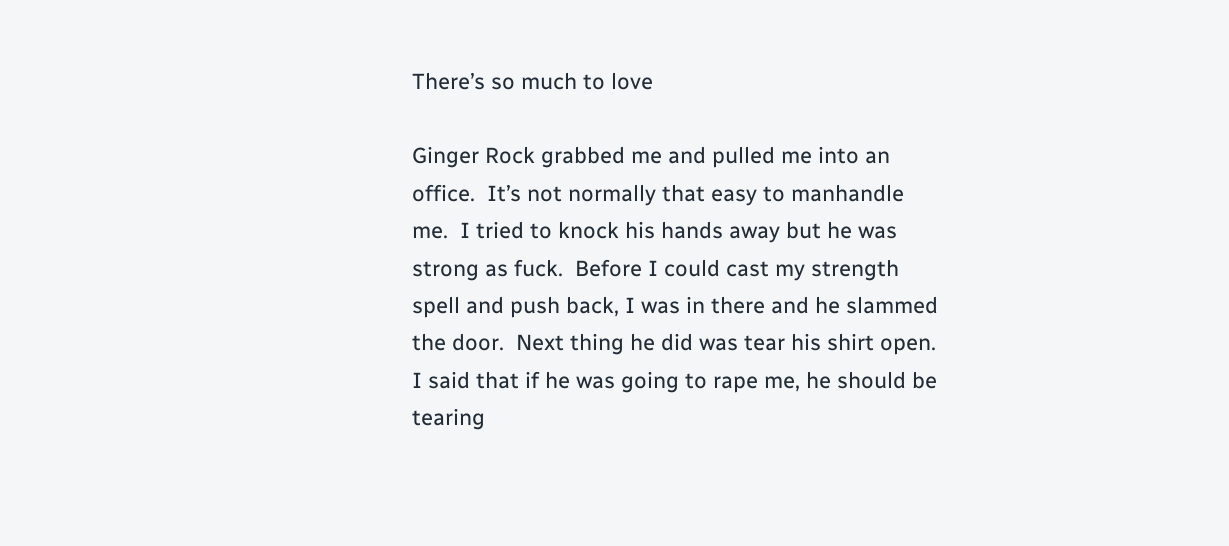There’s so much to love

Ginger Rock grabbed me and pulled me into an office.  It’s not normally that easy to manhandle me.  I tried to knock his hands away but he was strong as fuck.  Before I could cast my strength spell and push back, I was in there and he slammed the door.  Next thing he did was tear his shirt open.  I said that if he was going to rape me, he should be tearing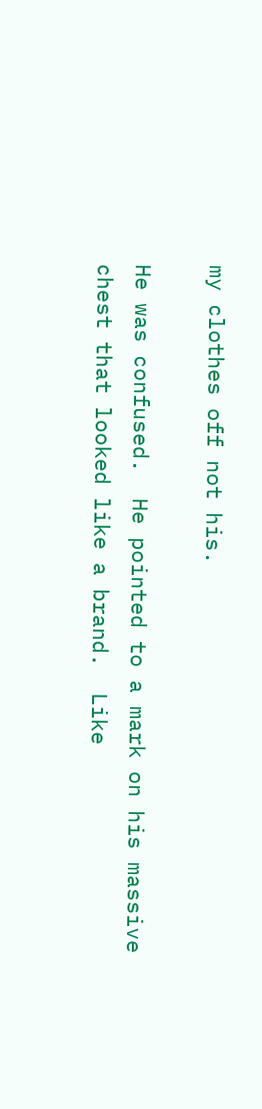my clothes off not his.

He was confused.  He pointed to a mark on his massive chest that looked like a brand.  Like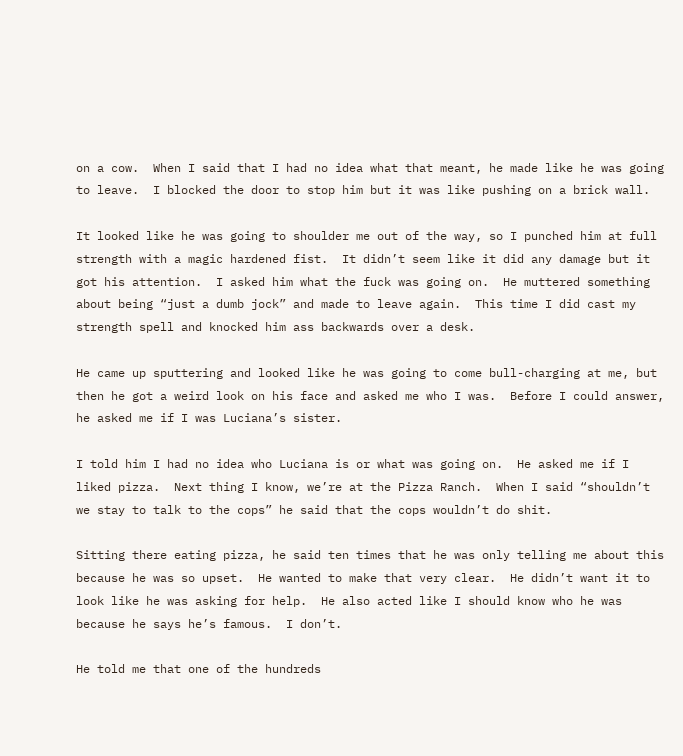on a cow.  When I said that I had no idea what that meant, he made like he was going to leave.  I blocked the door to stop him but it was like pushing on a brick wall.

It looked like he was going to shoulder me out of the way, so I punched him at full strength with a magic hardened fist.  It didn’t seem like it did any damage but it got his attention.  I asked him what the fuck was going on.  He muttered something about being “just a dumb jock” and made to leave again.  This time I did cast my strength spell and knocked him ass backwards over a desk.

He came up sputtering and looked like he was going to come bull-charging at me, but then he got a weird look on his face and asked me who I was.  Before I could answer, he asked me if I was Luciana’s sister.

I told him I had no idea who Luciana is or what was going on.  He asked me if I liked pizza.  Next thing I know, we’re at the Pizza Ranch.  When I said “shouldn’t we stay to talk to the cops” he said that the cops wouldn’t do shit.

Sitting there eating pizza, he said ten times that he was only telling me about this because he was so upset.  He wanted to make that very clear.  He didn’t want it to look like he was asking for help.  He also acted like I should know who he was because he says he’s famous.  I don’t.

He told me that one of the hundreds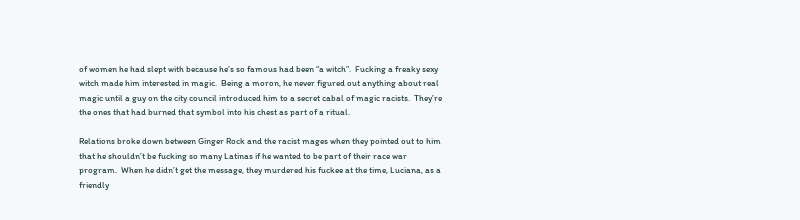of women he had slept with because he’s so famous had been “a witch”.  Fucking a freaky sexy witch made him interested in magic.  Being a moron, he never figured out anything about real magic until a guy on the city council introduced him to a secret cabal of magic racists.  They’re the ones that had burned that symbol into his chest as part of a ritual.

Relations broke down between Ginger Rock and the racist mages when they pointed out to him that he shouldn’t be fucking so many Latinas if he wanted to be part of their race war program.  When he didn’t get the message, they murdered his fuckee at the time, Luciana, as a friendly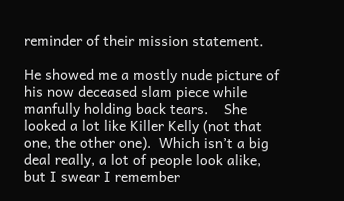reminder of their mission statement.

He showed me a mostly nude picture of his now deceased slam piece while manfully holding back tears.    She looked a lot like Killer Kelly (not that one, the other one).  Which isn’t a big deal really, a lot of people look alike, but I swear I remember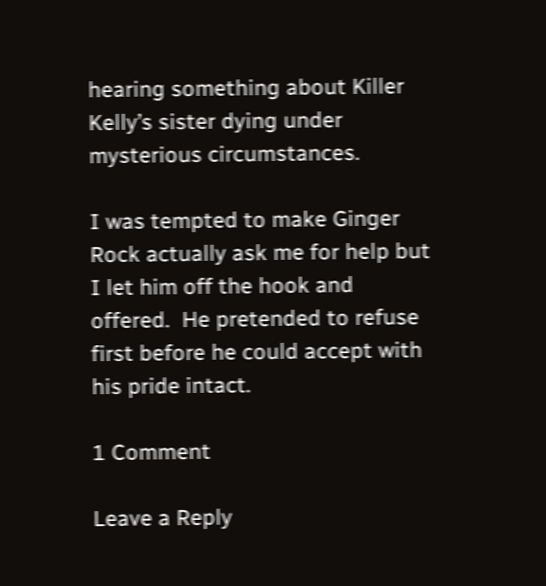hearing something about Killer Kelly’s sister dying under mysterious circumstances.

I was tempted to make Ginger Rock actually ask me for help but I let him off the hook and offered.  He pretended to refuse first before he could accept with his pride intact.

1 Comment

Leave a Reply